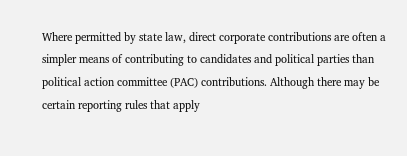Where permitted by state law, direct corporate contributions are often a simpler means of contributing to candidates and political parties than political action committee (PAC) contributions. Although there may be certain reporting rules that apply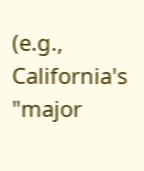(e.g., California's "major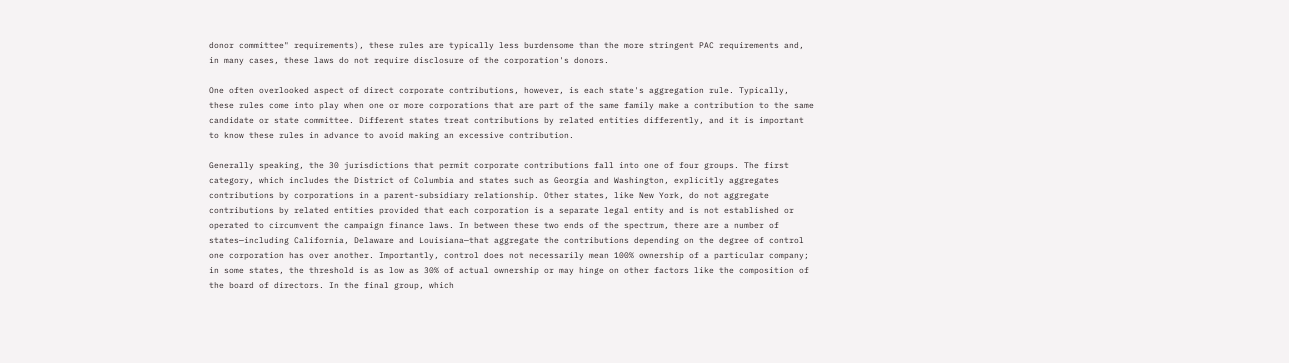donor committee" requirements), these rules are typically less burdensome than the more stringent PAC requirements and, in many cases, these laws do not require disclosure of the corporation's donors.

One often overlooked aspect of direct corporate contributions, however, is each state's aggregation rule. Typically, these rules come into play when one or more corporations that are part of the same family make a contribution to the same candidate or state committee. Different states treat contributions by related entities differently, and it is important to know these rules in advance to avoid making an excessive contribution.

Generally speaking, the 30 jurisdictions that permit corporate contributions fall into one of four groups. The first category, which includes the District of Columbia and states such as Georgia and Washington, explicitly aggregates contributions by corporations in a parent-subsidiary relationship. Other states, like New York, do not aggregate contributions by related entities provided that each corporation is a separate legal entity and is not established or operated to circumvent the campaign finance laws. In between these two ends of the spectrum, there are a number of states—including California, Delaware and Louisiana—that aggregate the contributions depending on the degree of control one corporation has over another. Importantly, control does not necessarily mean 100% ownership of a particular company; in some states, the threshold is as low as 30% of actual ownership or may hinge on other factors like the composition of the board of directors. In the final group, which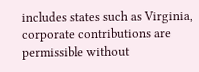includes states such as Virginia, corporate contributions are permissible without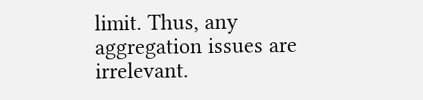limit. Thus, any aggregation issues are irrelevant.